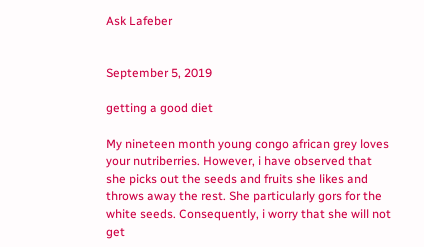Ask Lafeber


September 5, 2019

getting a good diet

My nineteen month young congo african grey loves your nutriberries. However, i have observed that she picks out the seeds and fruits she likes and throws away the rest. She particularly gors for the white seeds. Consequently, i worry that she will not get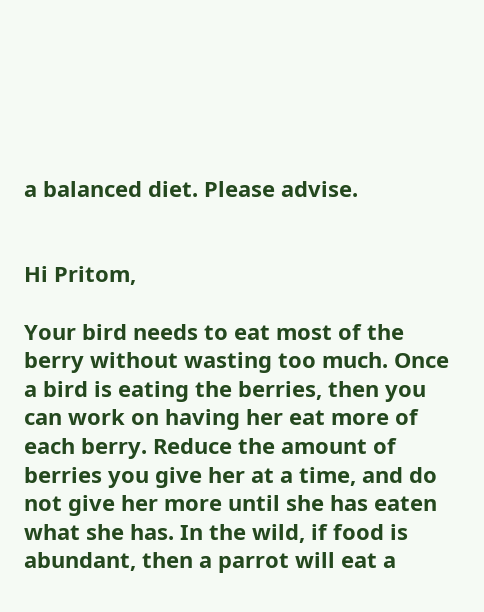a balanced diet. Please advise.


Hi Pritom,

Your bird needs to eat most of the berry without wasting too much. Once a bird is eating the berries, then you can work on having her eat more of each berry. Reduce the amount of berries you give her at a time, and do not give her more until she has eaten what she has. In the wild, if food is abundant, then a parrot will eat a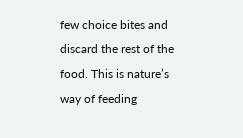few choice bites and discard the rest of the food. This is nature’s way of feeding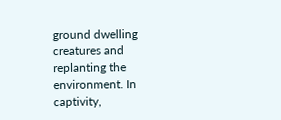ground dwelling creatures and replanting the environment. In captivity,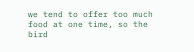we tend to offer too much food at one time, so the bird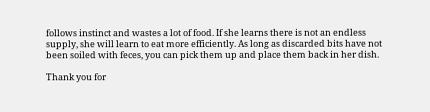follows instinct and wastes a lot of food. If she learns there is not an endless supply, she will learn to eat more efficiently. As long as discarded bits have not been soiled with feces, you can pick them up and place them back in her dish.

Thank you for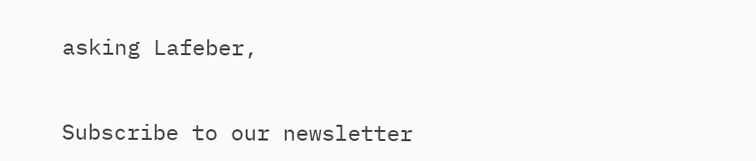asking Lafeber,


Subscribe to our newsletter